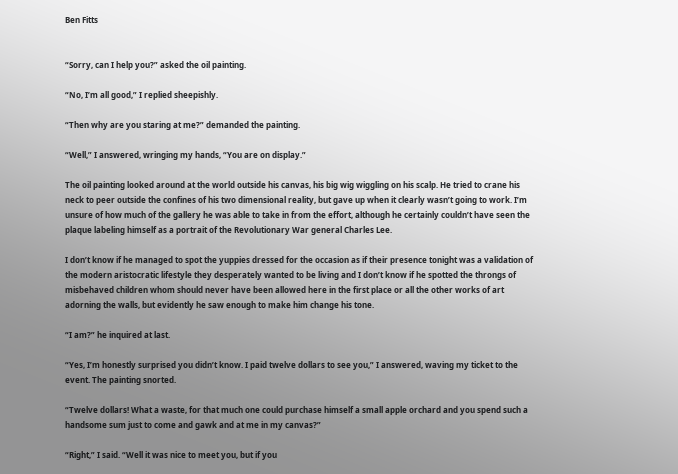Ben Fitts


“Sorry, can I help you?” asked the oil painting.

“No, I’m all good,” I replied sheepishly.

“Then why are you staring at me?” demanded the painting.

“Well,” I answered, wringing my hands, “You are on display.”

The oil painting looked around at the world outside his canvas, his big wig wiggling on his scalp. He tried to crane his neck to peer outside the confines of his two dimensional reality, but gave up when it clearly wasn’t going to work. I’m unsure of how much of the gallery he was able to take in from the effort, although he certainly couldn’t have seen the plaque labeling himself as a portrait of the Revolutionary War general Charles Lee.

I don’t know if he managed to spot the yuppies dressed for the occasion as if their presence tonight was a validation of the modern aristocratic lifestyle they desperately wanted to be living and I don’t know if he spotted the throngs of misbehaved children whom should never have been allowed here in the first place or all the other works of art adorning the walls, but evidently he saw enough to make him change his tone.

“I am?” he inquired at last.

“Yes, I’m honestly surprised you didn’t know. I paid twelve dollars to see you,” I answered, waving my ticket to the event. The painting snorted.

“Twelve dollars! What a waste, for that much one could purchase himself a small apple orchard and you spend such a handsome sum just to come and gawk and at me in my canvas?”

“Right,” I said. “Well it was nice to meet you, but if you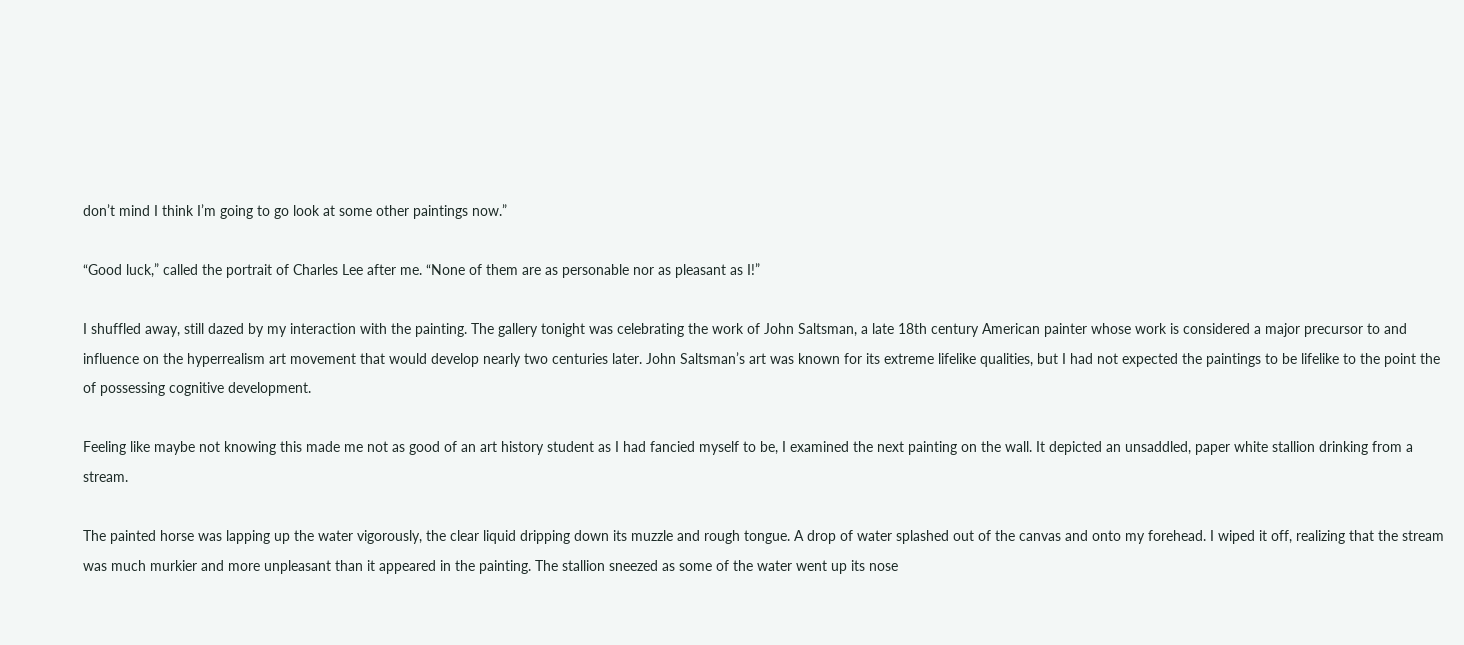don’t mind I think I’m going to go look at some other paintings now.”

“Good luck,” called the portrait of Charles Lee after me. “None of them are as personable nor as pleasant as I!”

I shuffled away, still dazed by my interaction with the painting. The gallery tonight was celebrating the work of John Saltsman, a late 18th century American painter whose work is considered a major precursor to and influence on the hyperrealism art movement that would develop nearly two centuries later. John Saltsman’s art was known for its extreme lifelike qualities, but I had not expected the paintings to be lifelike to the point the of possessing cognitive development.

Feeling like maybe not knowing this made me not as good of an art history student as I had fancied myself to be, I examined the next painting on the wall. It depicted an unsaddled, paper white stallion drinking from a stream.

The painted horse was lapping up the water vigorously, the clear liquid dripping down its muzzle and rough tongue. A drop of water splashed out of the canvas and onto my forehead. I wiped it off, realizing that the stream was much murkier and more unpleasant than it appeared in the painting. The stallion sneezed as some of the water went up its nose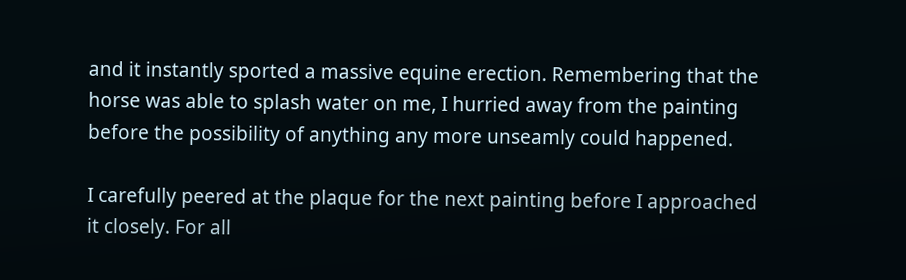and it instantly sported a massive equine erection. Remembering that the horse was able to splash water on me, I hurried away from the painting before the possibility of anything any more unseamly could happened.

I carefully peered at the plaque for the next painting before I approached it closely. For all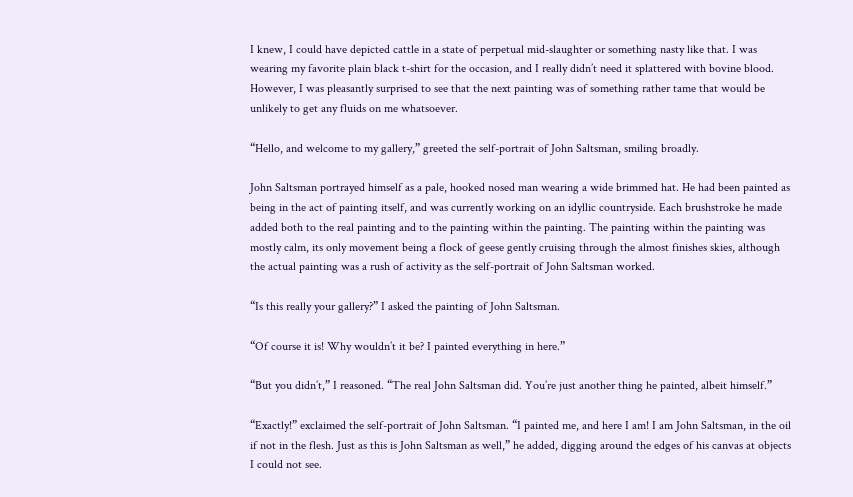I knew, I could have depicted cattle in a state of perpetual mid-slaughter or something nasty like that. I was wearing my favorite plain black t-shirt for the occasion, and I really didn’t need it splattered with bovine blood. However, I was pleasantly surprised to see that the next painting was of something rather tame that would be unlikely to get any fluids on me whatsoever.

“Hello, and welcome to my gallery,” greeted the self-portrait of John Saltsman, smiling broadly.

John Saltsman portrayed himself as a pale, hooked nosed man wearing a wide brimmed hat. He had been painted as being in the act of painting itself, and was currently working on an idyllic countryside. Each brushstroke he made added both to the real painting and to the painting within the painting. The painting within the painting was mostly calm, its only movement being a flock of geese gently cruising through the almost finishes skies, although the actual painting was a rush of activity as the self-portrait of John Saltsman worked.

“Is this really your gallery?” I asked the painting of John Saltsman.

“Of course it is! Why wouldn’t it be? I painted everything in here.”

“But you didn’t,” I reasoned. “The real John Saltsman did. You’re just another thing he painted, albeit himself.”

“Exactly!” exclaimed the self-portrait of John Saltsman. “I painted me, and here I am! I am John Saltsman, in the oil if not in the flesh. Just as this is John Saltsman as well,” he added, digging around the edges of his canvas at objects I could not see.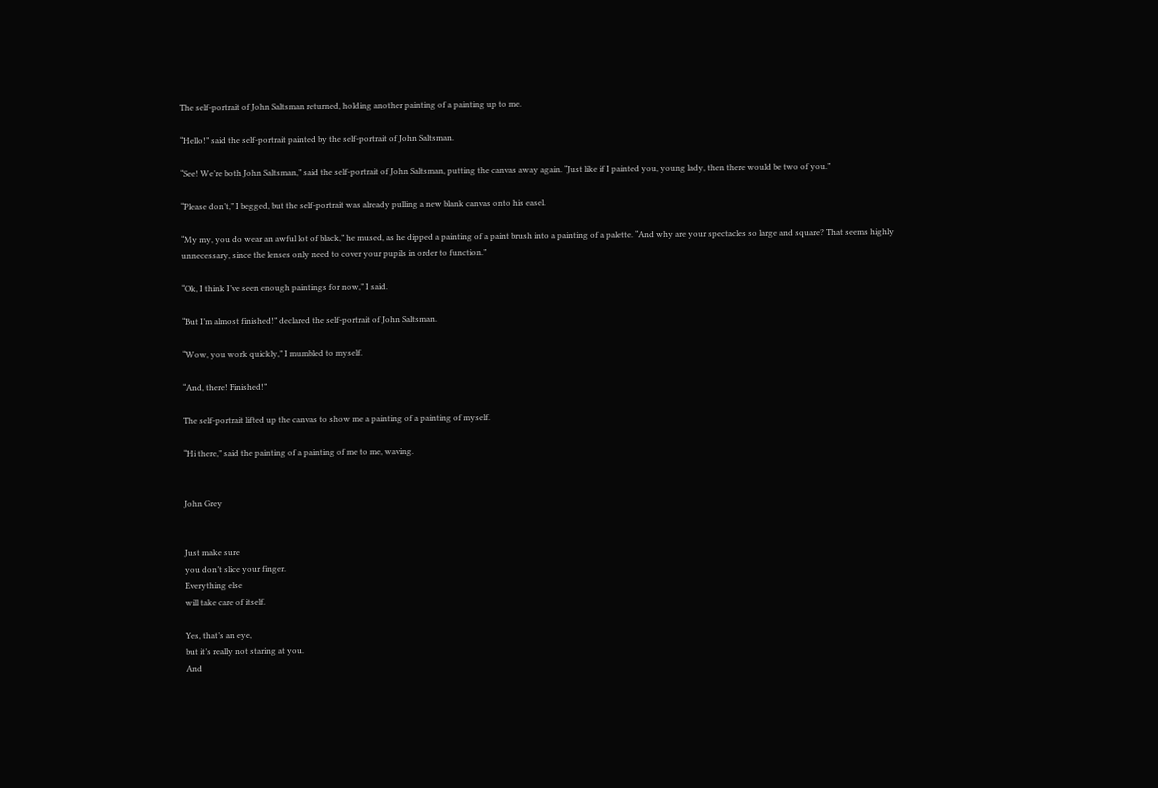The self-portrait of John Saltsman returned, holding another painting of a painting up to me.

“Hello!” said the self-portrait painted by the self-portrait of John Saltsman.

“See! We’re both John Saltsman,” said the self-portrait of John Saltsman, putting the canvas away again. “Just like if I painted you, young lady, then there would be two of you.”

“Please don’t,” I begged, but the self-portrait was already pulling a new blank canvas onto his easel.

“My my, you do wear an awful lot of black,” he mused, as he dipped a painting of a paint brush into a painting of a palette. “And why are your spectacles so large and square? That seems highly unnecessary, since the lenses only need to cover your pupils in order to function.”

“Ok, I think I’ve seen enough paintings for now,” I said.

“But I’m almost finished!” declared the self-portrait of John Saltsman.

“Wow, you work quickly,” I mumbled to myself.

“And, there! Finished!”

The self-portrait lifted up the canvas to show me a painting of a painting of myself.

“Hi there,” said the painting of a painting of me to me, waving.


John Grey


Just make sure
you don’t slice your finger.
Everything else
will take care of itself.

Yes, that’s an eye,
but it’s really not staring at you.
And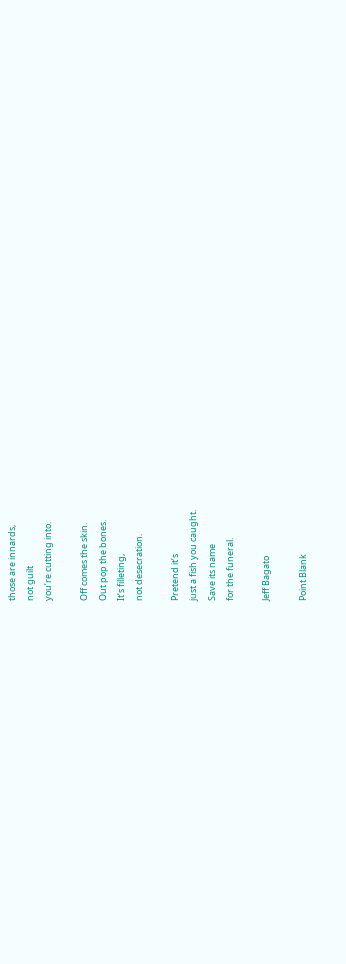those are innards,
not guilt
you’re cutting into.

Off comes the skin.
Out pop the bones.
It’s filleting,
not desecration.

Pretend it’s
just a fish you caught.
Save its name
for the funeral.

Jeff Bagato

Point Blank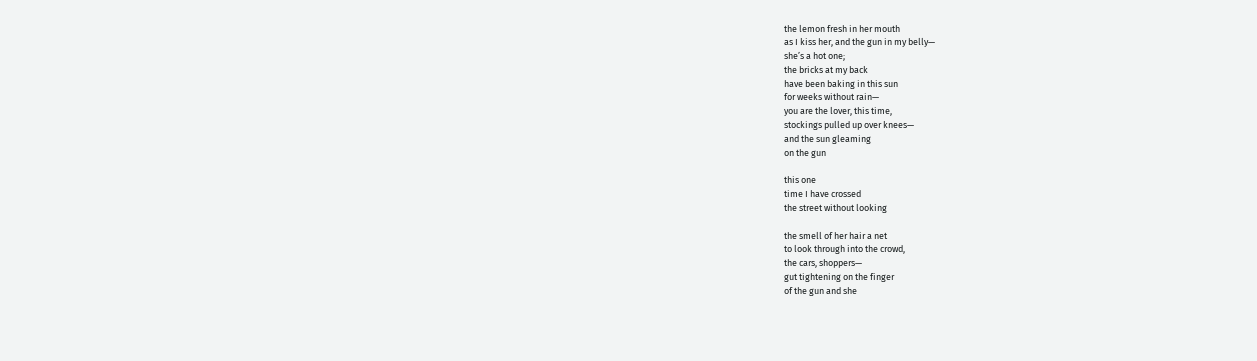the lemon fresh in her mouth
as I kiss her, and the gun in my belly—
she’s a hot one;
the bricks at my back
have been baking in this sun
for weeks without rain—
you are the lover, this time,
stockings pulled up over knees—
and the sun gleaming
on the gun

this one
time I have crossed
the street without looking

the smell of her hair a net
to look through into the crowd,
the cars, shoppers—
gut tightening on the finger
of the gun and she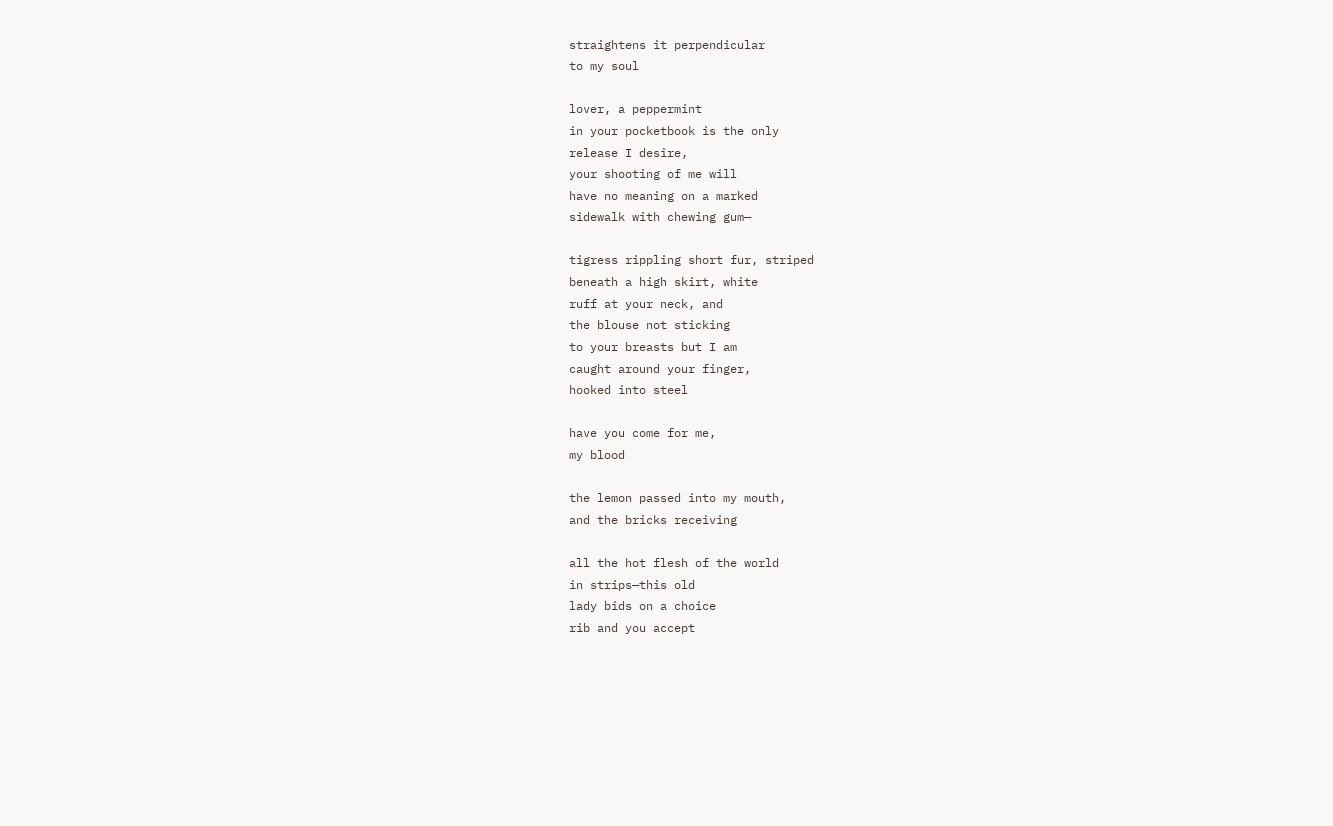straightens it perpendicular
to my soul

lover, a peppermint
in your pocketbook is the only
release I desire,
your shooting of me will
have no meaning on a marked
sidewalk with chewing gum—

tigress rippling short fur, striped
beneath a high skirt, white
ruff at your neck, and
the blouse not sticking
to your breasts but I am
caught around your finger,
hooked into steel

have you come for me,
my blood

the lemon passed into my mouth,
and the bricks receiving

all the hot flesh of the world
in strips—this old
lady bids on a choice
rib and you accept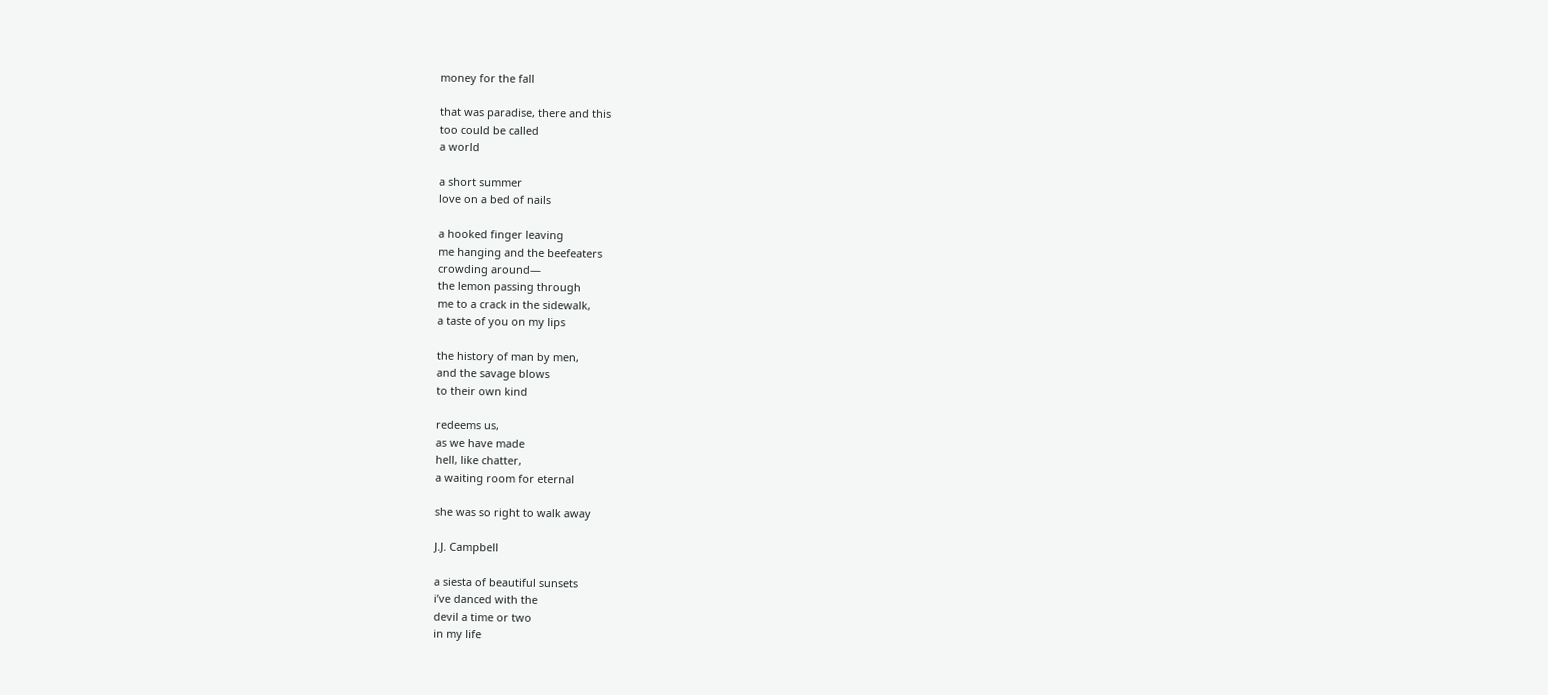money for the fall

that was paradise, there and this
too could be called
a world

a short summer
love on a bed of nails

a hooked finger leaving
me hanging and the beefeaters
crowding around—
the lemon passing through
me to a crack in the sidewalk,
a taste of you on my lips

the history of man by men,
and the savage blows
to their own kind

redeems us,
as we have made
hell, like chatter,
a waiting room for eternal

she was so right to walk away

J.J. Campbell

a siesta of beautiful sunsets
i’ve danced with the
devil a time or two
in my life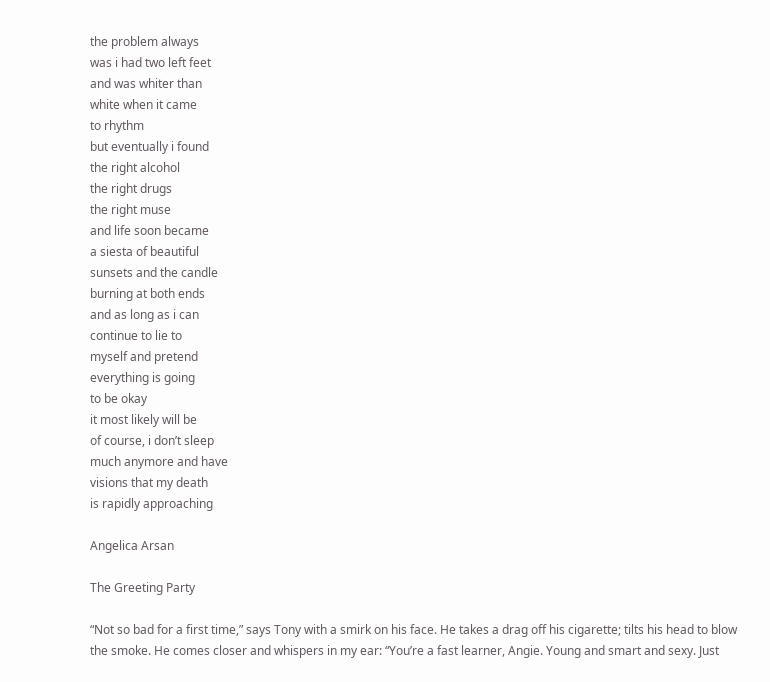the problem always
was i had two left feet
and was whiter than
white when it came
to rhythm
but eventually i found
the right alcohol
the right drugs
the right muse
and life soon became
a siesta of beautiful
sunsets and the candle
burning at both ends
and as long as i can
continue to lie to
myself and pretend
everything is going
to be okay
it most likely will be
of course, i don’t sleep
much anymore and have
visions that my death
is rapidly approaching

Angelica Arsan

The Greeting Party

“Not so bad for a first time,” says Tony with a smirk on his face. He takes a drag off his cigarette; tilts his head to blow the smoke. He comes closer and whispers in my ear: “You’re a fast learner, Angie. Young and smart and sexy. Just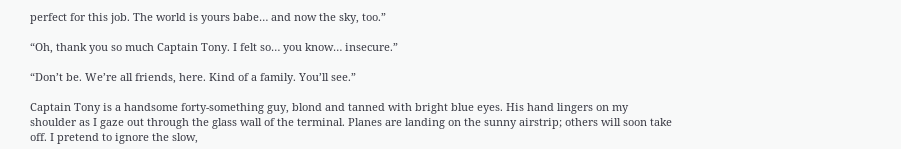perfect for this job. The world is yours babe… and now the sky, too.”

“Oh, thank you so much Captain Tony. I felt so… you know… insecure.”

“Don’t be. We’re all friends, here. Kind of a family. You’ll see.”

Captain Tony is a handsome forty-something guy, blond and tanned with bright blue eyes. His hand lingers on my shoulder as I gaze out through the glass wall of the terminal. Planes are landing on the sunny airstrip; others will soon take off. I pretend to ignore the slow,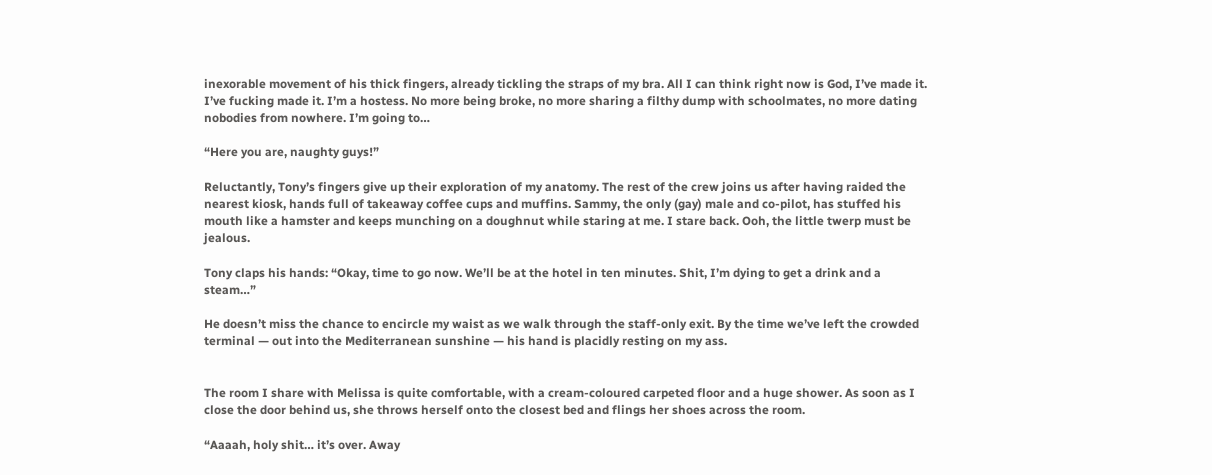inexorable movement of his thick fingers, already tickling the straps of my bra. All I can think right now is God, I’ve made it. I’ve fucking made it. I’m a hostess. No more being broke, no more sharing a filthy dump with schoolmates, no more dating nobodies from nowhere. I’m going to…

“Here you are, naughty guys!”

Reluctantly, Tony’s fingers give up their exploration of my anatomy. The rest of the crew joins us after having raided the nearest kiosk, hands full of takeaway coffee cups and muffins. Sammy, the only (gay) male and co-pilot, has stuffed his mouth like a hamster and keeps munching on a doughnut while staring at me. I stare back. Ooh, the little twerp must be jealous.

Tony claps his hands: “Okay, time to go now. We’ll be at the hotel in ten minutes. Shit, I’m dying to get a drink and a steam…”

He doesn’t miss the chance to encircle my waist as we walk through the staff-only exit. By the time we’ve left the crowded terminal — out into the Mediterranean sunshine — his hand is placidly resting on my ass.


The room I share with Melissa is quite comfortable, with a cream-coloured carpeted floor and a huge shower. As soon as I close the door behind us, she throws herself onto the closest bed and flings her shoes across the room.

“Aaaah, holy shit… it’s over. Away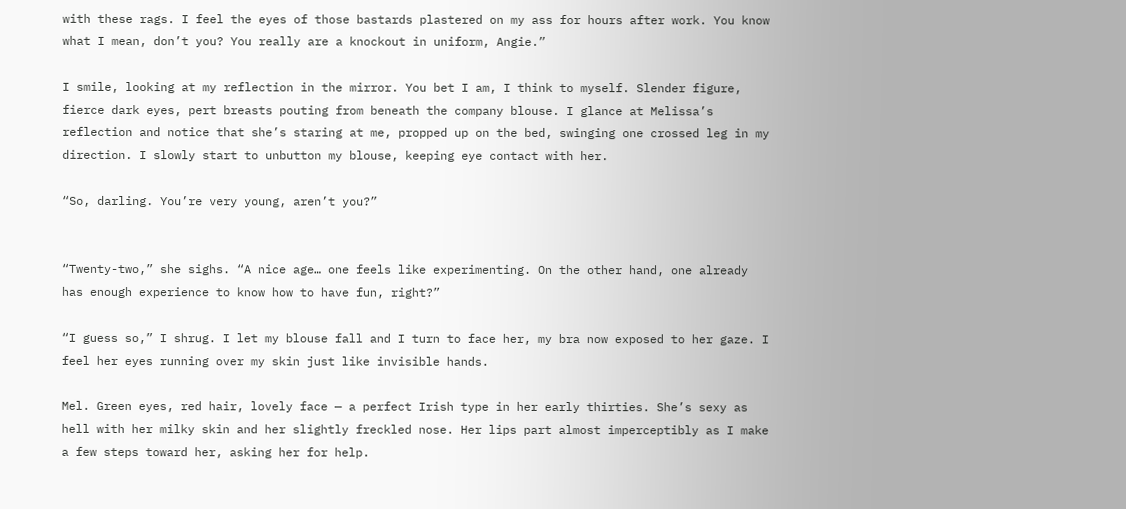with these rags. I feel the eyes of those bastards plastered on my ass for hours after work. You know what I mean, don’t you? You really are a knockout in uniform, Angie.”

I smile, looking at my reflection in the mirror. You bet I am, I think to myself. Slender figure, fierce dark eyes, pert breasts pouting from beneath the company blouse. I glance at Melissa’s reflection and notice that she’s staring at me, propped up on the bed, swinging one crossed leg in my direction. I slowly start to unbutton my blouse, keeping eye contact with her.

“So, darling. You’re very young, aren’t you?”


“Twenty-two,” she sighs. “A nice age… one feels like experimenting. On the other hand, one already has enough experience to know how to have fun, right?”

“I guess so,” I shrug. I let my blouse fall and I turn to face her, my bra now exposed to her gaze. I feel her eyes running over my skin just like invisible hands.

Mel. Green eyes, red hair, lovely face — a perfect Irish type in her early thirties. She’s sexy as hell with her milky skin and her slightly freckled nose. Her lips part almost imperceptibly as I make a few steps toward her, asking her for help.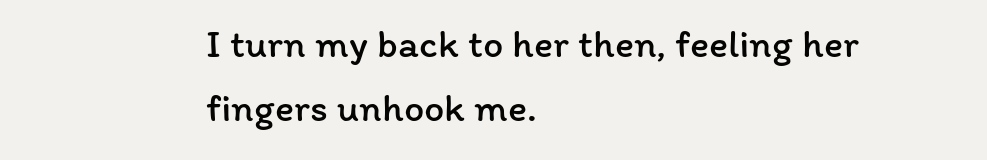I turn my back to her then, feeling her fingers unhook me.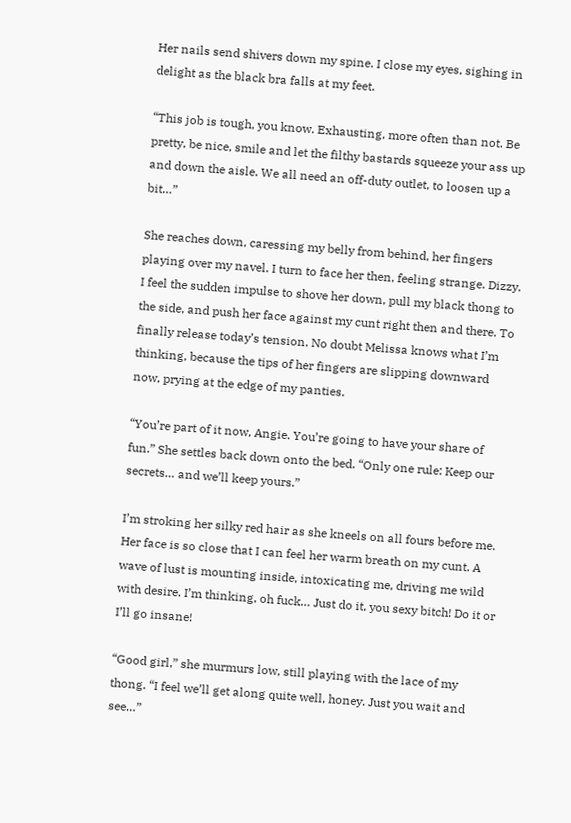Her nails send shivers down my spine. I close my eyes, sighing in delight as the black bra falls at my feet.

“This job is tough, you know. Exhausting, more often than not. Be pretty, be nice, smile and let the filthy bastards squeeze your ass up and down the aisle. We all need an off-duty outlet, to loosen up a bit…”

She reaches down, caressing my belly from behind, her fingers playing over my navel. I turn to face her then, feeling strange. Dizzy. I feel the sudden impulse to shove her down, pull my black thong to the side, and push her face against my cunt right then and there. To finally release today’s tension. No doubt Melissa knows what I’m thinking, because the tips of her fingers are slipping downward now, prying at the edge of my panties.

“You’re part of it now, Angie. You’re going to have your share of fun.” She settles back down onto the bed. “Only one rule: Keep our secrets… and we’ll keep yours.”

I’m stroking her silky red hair as she kneels on all fours before me. Her face is so close that I can feel her warm breath on my cunt. A wave of lust is mounting inside, intoxicating me, driving me wild with desire. I’m thinking, oh fuck… Just do it, you sexy bitch! Do it or I’ll go insane!

“Good girl,” she murmurs low, still playing with the lace of my thong. “I feel we’ll get along quite well, honey. Just you wait and see…”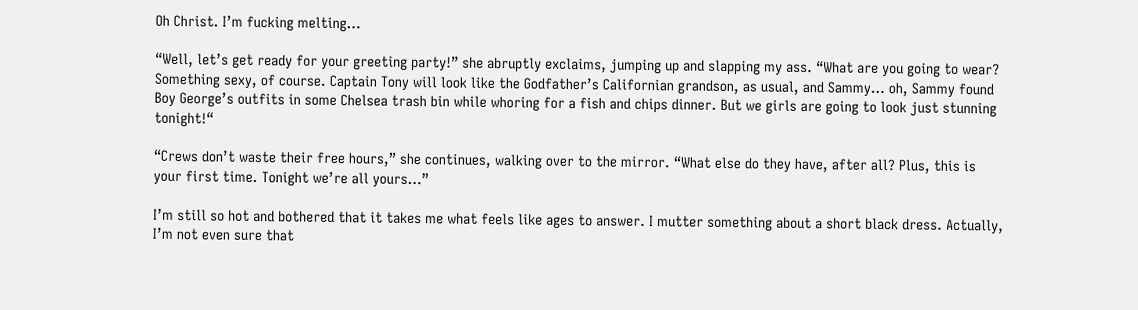Oh Christ. I’m fucking melting…

“Well, let’s get ready for your greeting party!” she abruptly exclaims, jumping up and slapping my ass. “What are you going to wear? Something sexy, of course. Captain Tony will look like the Godfather’s Californian grandson, as usual, and Sammy… oh, Sammy found Boy George’s outfits in some Chelsea trash bin while whoring for a fish and chips dinner. But we girls are going to look just stunning tonight!“

“Crews don’t waste their free hours,” she continues, walking over to the mirror. “What else do they have, after all? Plus, this is your first time. Tonight we’re all yours…”

I’m still so hot and bothered that it takes me what feels like ages to answer. I mutter something about a short black dress. Actually, I’m not even sure that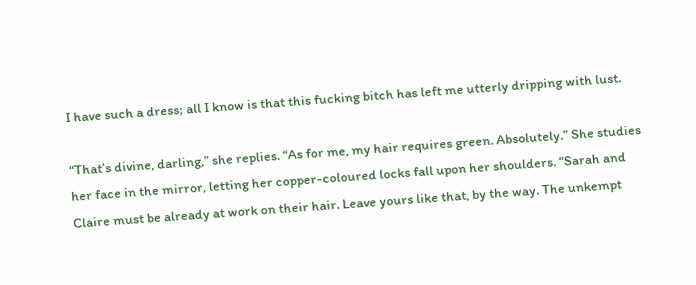I have such a dress; all I know is that this fucking bitch has left me utterly dripping with lust.

“That’s divine, darling,” she replies. “As for me, my hair requires green. Absolutely.” She studies her face in the mirror, letting her copper-coloured locks fall upon her shoulders. “Sarah and Claire must be already at work on their hair. Leave yours like that, by the way. The unkempt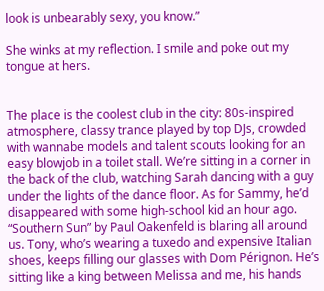look is unbearably sexy, you know.”

She winks at my reflection. I smile and poke out my tongue at hers.


The place is the coolest club in the city: 80s-inspired atmosphere, classy trance played by top DJs, crowded with wannabe models and talent scouts looking for an easy blowjob in a toilet stall. We’re sitting in a corner in the back of the club, watching Sarah dancing with a guy under the lights of the dance floor. As for Sammy, he’d disappeared with some high-school kid an hour ago. “Southern Sun” by Paul Oakenfeld is blaring all around us. Tony, who’s wearing a tuxedo and expensive Italian shoes, keeps filling our glasses with Dom Pérignon. He’s sitting like a king between Melissa and me, his hands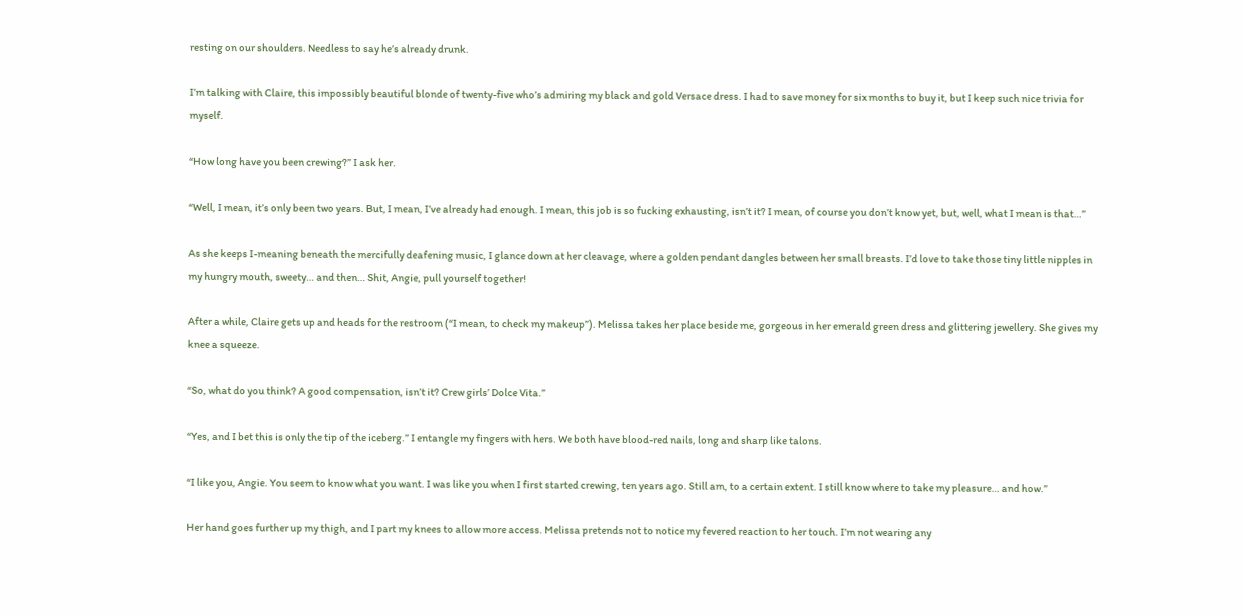resting on our shoulders. Needless to say he’s already drunk.

I’m talking with Claire, this impossibly beautiful blonde of twenty-five who’s admiring my black and gold Versace dress. I had to save money for six months to buy it, but I keep such nice trivia for myself.

“How long have you been crewing?” I ask her.

“Well, I mean, it’s only been two years. But, I mean, I’ve already had enough. I mean, this job is so fucking exhausting, isn’t it? I mean, of course you don’t know yet, but, well, what I mean is that…”

As she keeps I-meaning beneath the mercifully deafening music, I glance down at her cleavage, where a golden pendant dangles between her small breasts. I’d love to take those tiny little nipples in my hungry mouth, sweety… and then… Shit, Angie, pull yourself together!

After a while, Claire gets up and heads for the restroom (“I mean, to check my makeup”). Melissa takes her place beside me, gorgeous in her emerald green dress and glittering jewellery. She gives my knee a squeeze.

“So, what do you think? A good compensation, isn’t it? Crew girls’ Dolce Vita.”

“Yes, and I bet this is only the tip of the iceberg.” I entangle my fingers with hers. We both have blood-red nails, long and sharp like talons.

“I like you, Angie. You seem to know what you want. I was like you when I first started crewing, ten years ago. Still am, to a certain extent. I still know where to take my pleasure… and how.”

Her hand goes further up my thigh, and I part my knees to allow more access. Melissa pretends not to notice my fevered reaction to her touch. I’m not wearing any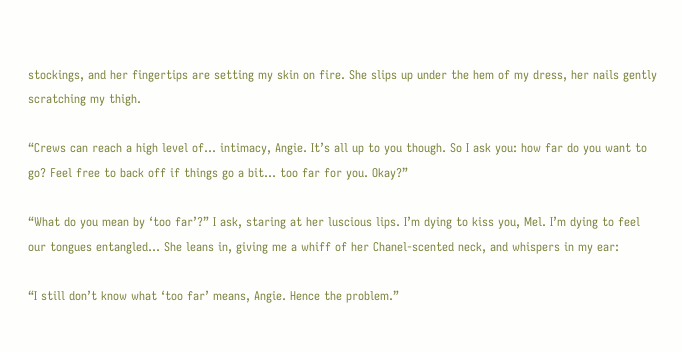stockings, and her fingertips are setting my skin on fire. She slips up under the hem of my dress, her nails gently scratching my thigh.

“Crews can reach a high level of… intimacy, Angie. It’s all up to you though. So I ask you: how far do you want to go? Feel free to back off if things go a bit… too far for you. Okay?”

“What do you mean by ‘too far’?” I ask, staring at her luscious lips. I’m dying to kiss you, Mel. I’m dying to feel our tongues entangled… She leans in, giving me a whiff of her Chanel-scented neck, and whispers in my ear:

“I still don’t know what ‘too far’ means, Angie. Hence the problem.”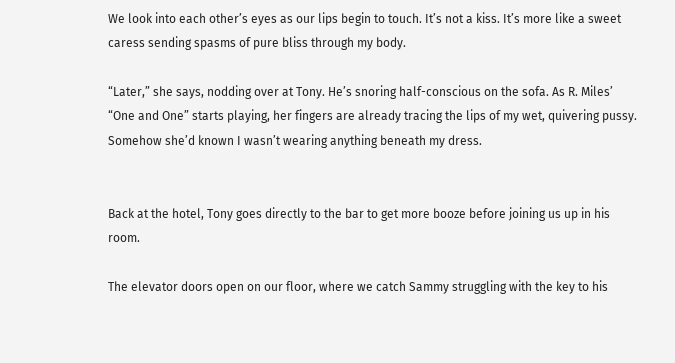We look into each other’s eyes as our lips begin to touch. It’s not a kiss. It’s more like a sweet caress sending spasms of pure bliss through my body.

“Later,” she says, nodding over at Tony. He’s snoring half-conscious on the sofa. As R. Miles’ “One and One” starts playing, her fingers are already tracing the lips of my wet, quivering pussy. Somehow she’d known I wasn’t wearing anything beneath my dress.


Back at the hotel, Tony goes directly to the bar to get more booze before joining us up in his room.

The elevator doors open on our floor, where we catch Sammy struggling with the key to his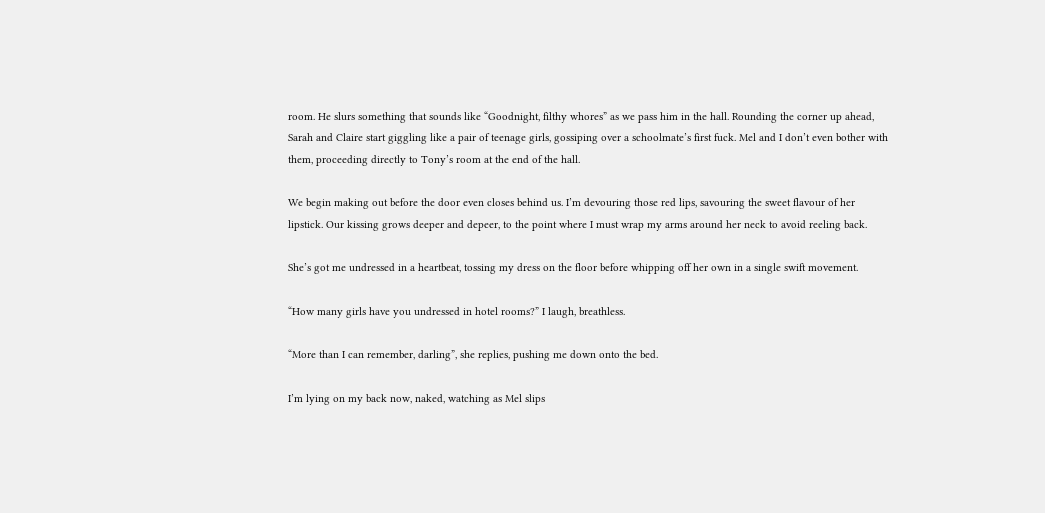room. He slurs something that sounds like “Goodnight, filthy whores” as we pass him in the hall. Rounding the corner up ahead, Sarah and Claire start giggling like a pair of teenage girls, gossiping over a schoolmate’s first fuck. Mel and I don’t even bother with them, proceeding directly to Tony’s room at the end of the hall.

We begin making out before the door even closes behind us. I’m devouring those red lips, savouring the sweet flavour of her lipstick. Our kissing grows deeper and depeer, to the point where I must wrap my arms around her neck to avoid reeling back.

She’s got me undressed in a heartbeat, tossing my dress on the floor before whipping off her own in a single swift movement.

“How many girls have you undressed in hotel rooms?” I laugh, breathless.

“More than I can remember, darling”, she replies, pushing me down onto the bed.

I’m lying on my back now, naked, watching as Mel slips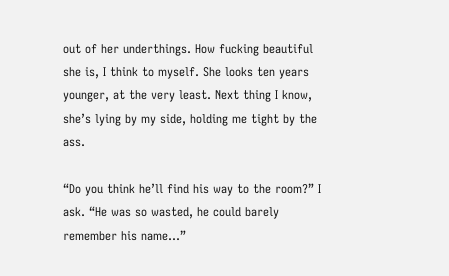out of her underthings. How fucking beautiful she is, I think to myself. She looks ten years younger, at the very least. Next thing I know, she’s lying by my side, holding me tight by the ass.

“Do you think he’ll find his way to the room?” I ask. “He was so wasted, he could barely remember his name…”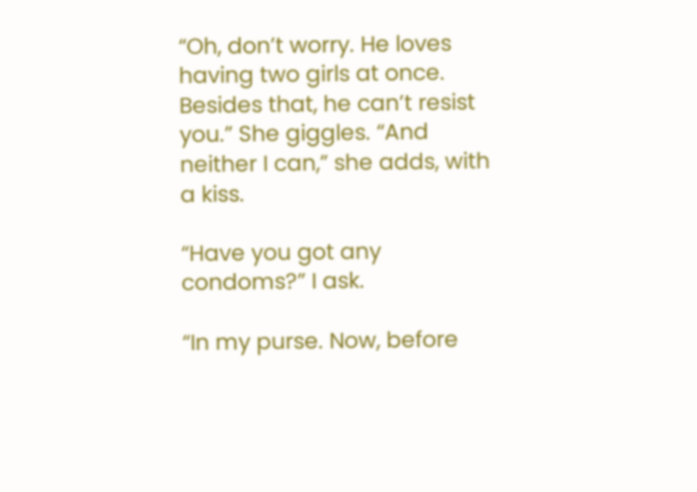“Oh, don’t worry. He loves having two girls at once. Besides that, he can’t resist you.” She giggles. “And neither I can,” she adds, with a kiss.

“Have you got any condoms?” I ask.

“In my purse. Now, before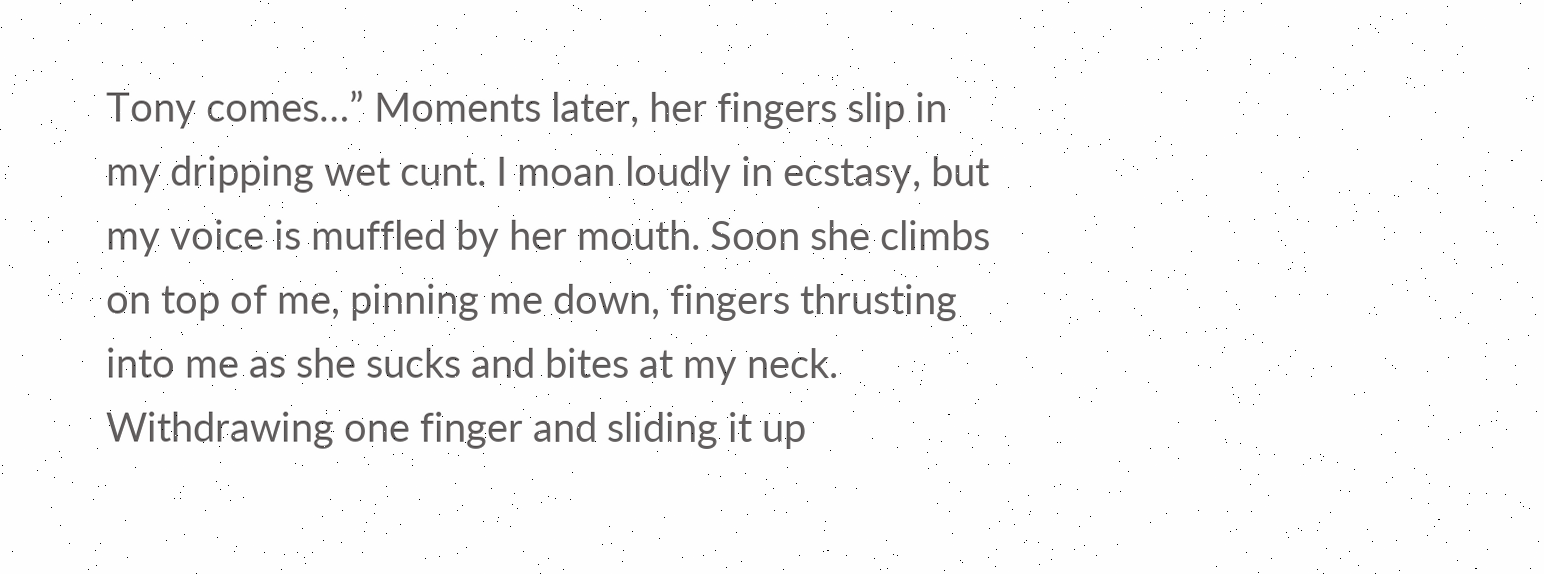Tony comes…” Moments later, her fingers slip in my dripping wet cunt. I moan loudly in ecstasy, but my voice is muffled by her mouth. Soon she climbs on top of me, pinning me down, fingers thrusting into me as she sucks and bites at my neck. Withdrawing one finger and sliding it up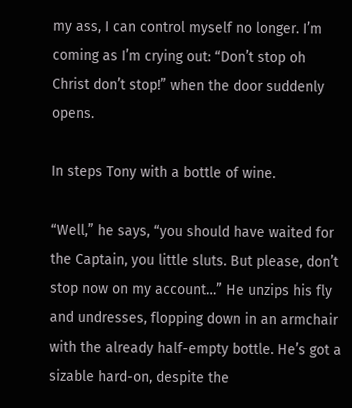my ass, I can control myself no longer. I’m coming as I’m crying out: “Don’t stop oh Christ don’t stop!” when the door suddenly opens.

In steps Tony with a bottle of wine.

“Well,” he says, “you should have waited for the Captain, you little sluts. But please, don’t stop now on my account…” He unzips his fly and undresses, flopping down in an armchair with the already half-empty bottle. He’s got a sizable hard-on, despite the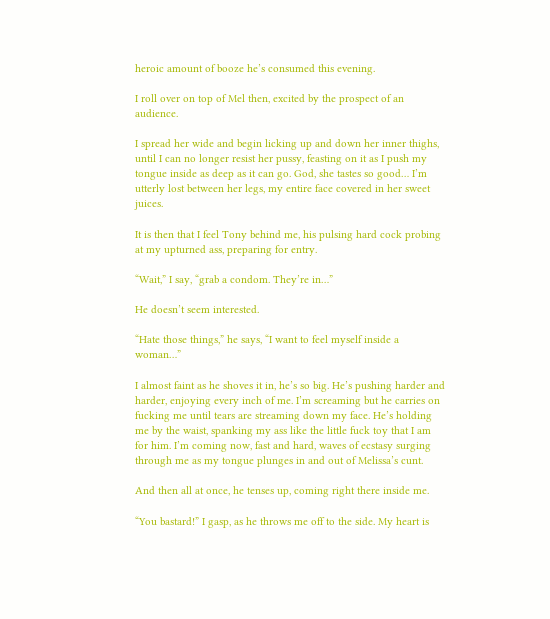heroic amount of booze he’s consumed this evening.

I roll over on top of Mel then, excited by the prospect of an audience.

I spread her wide and begin licking up and down her inner thighs, until I can no longer resist her pussy, feasting on it as I push my tongue inside as deep as it can go. God, she tastes so good… I’m utterly lost between her legs, my entire face covered in her sweet juices.

It is then that I feel Tony behind me, his pulsing hard cock probing at my upturned ass, preparing for entry.

“Wait,” I say, “grab a condom. They’re in…”

He doesn’t seem interested.

“Hate those things,” he says, “I want to feel myself inside a woman…”

I almost faint as he shoves it in, he’s so big. He’s pushing harder and harder, enjoying every inch of me. I’m screaming but he carries on fucking me until tears are streaming down my face. He’s holding me by the waist, spanking my ass like the little fuck toy that I am for him. I’m coming now, fast and hard, waves of ecstasy surging through me as my tongue plunges in and out of Melissa’s cunt.

And then all at once, he tenses up, coming right there inside me.

“You bastard!” I gasp, as he throws me off to the side. My heart is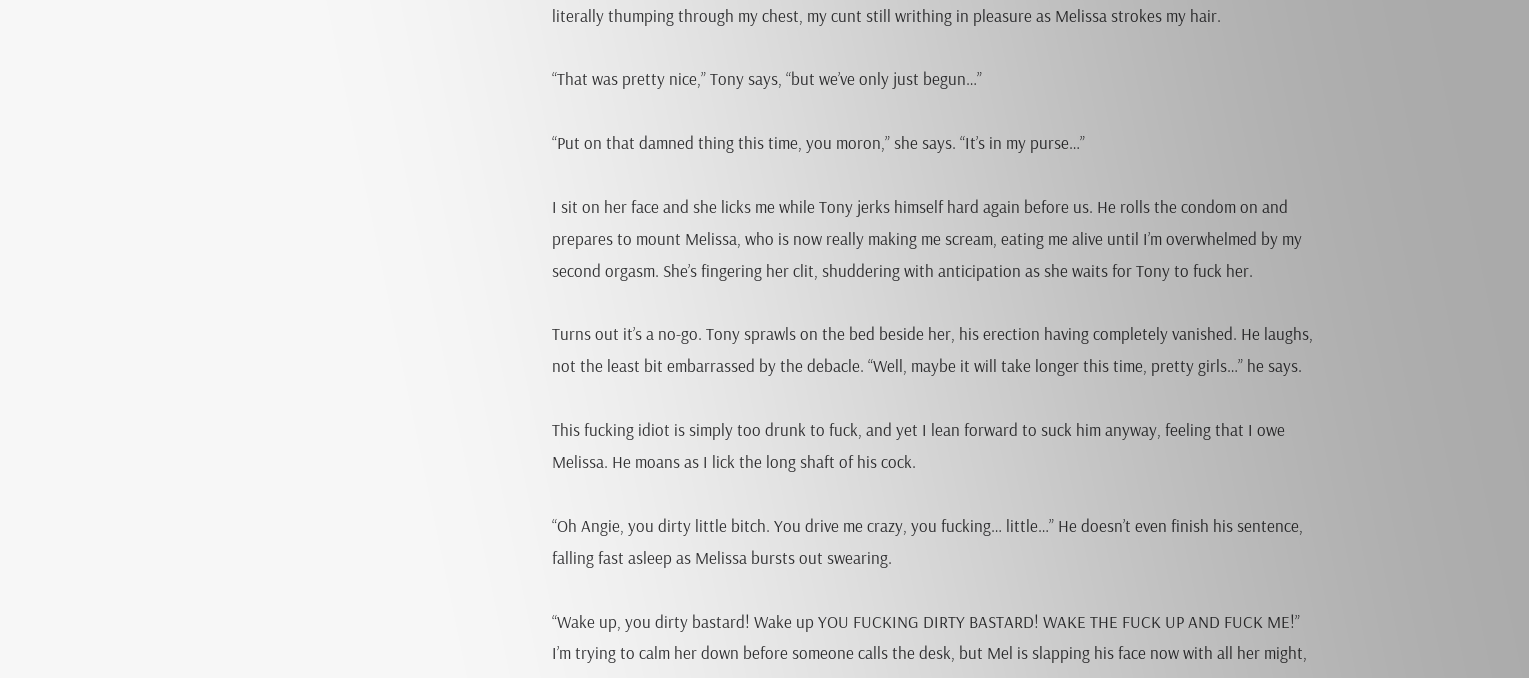literally thumping through my chest, my cunt still writhing in pleasure as Melissa strokes my hair.

“That was pretty nice,” Tony says, “but we’ve only just begun…”

“Put on that damned thing this time, you moron,” she says. “It’s in my purse…”

I sit on her face and she licks me while Tony jerks himself hard again before us. He rolls the condom on and prepares to mount Melissa, who is now really making me scream, eating me alive until I’m overwhelmed by my second orgasm. She’s fingering her clit, shuddering with anticipation as she waits for Tony to fuck her.

Turns out it’s a no-go. Tony sprawls on the bed beside her, his erection having completely vanished. He laughs, not the least bit embarrassed by the debacle. “Well, maybe it will take longer this time, pretty girls…” he says.

This fucking idiot is simply too drunk to fuck, and yet I lean forward to suck him anyway, feeling that I owe Melissa. He moans as I lick the long shaft of his cock.

“Oh Angie, you dirty little bitch. You drive me crazy, you fucking… little…” He doesn’t even finish his sentence, falling fast asleep as Melissa bursts out swearing.

“Wake up, you dirty bastard! Wake up YOU FUCKING DIRTY BASTARD! WAKE THE FUCK UP AND FUCK ME!” I’m trying to calm her down before someone calls the desk, but Mel is slapping his face now with all her might,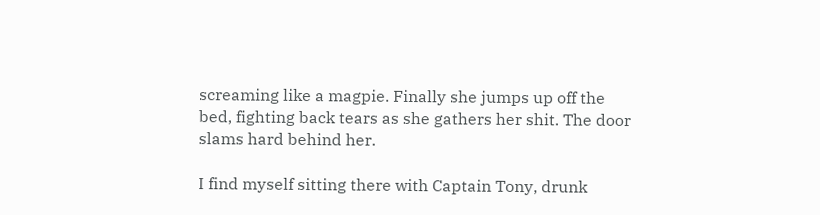screaming like a magpie. Finally she jumps up off the bed, fighting back tears as she gathers her shit. The door slams hard behind her.

I find myself sitting there with Captain Tony, drunk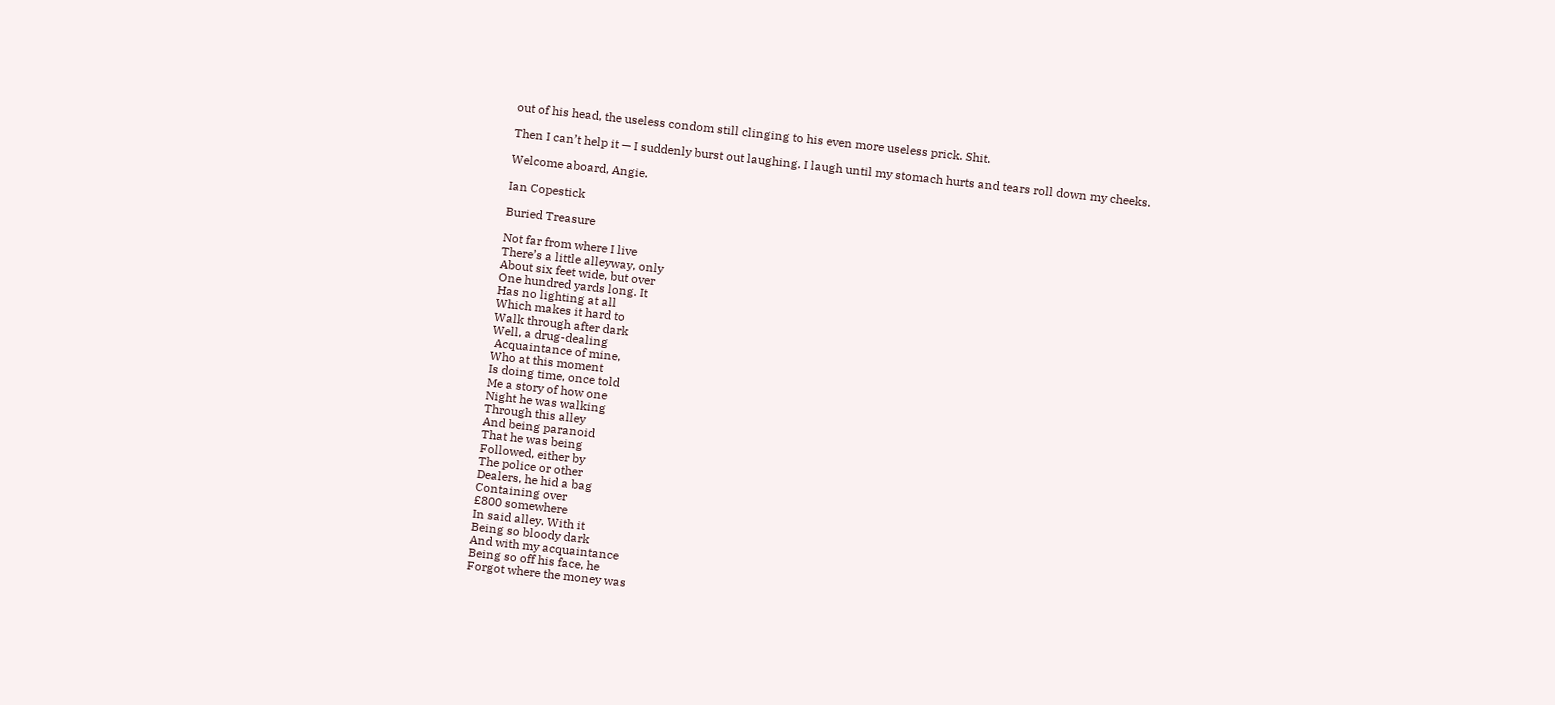out of his head, the useless condom still clinging to his even more useless prick. Shit.

Then I can’t help it — I suddenly burst out laughing. I laugh until my stomach hurts and tears roll down my cheeks.

Welcome aboard, Angie.

Ian Copestick

Buried Treasure

Not far from where I live
There’s a little alleyway, only
About six feet wide, but over
One hundred yards long. It
Has no lighting at all
Which makes it hard to
Walk through after dark
Well, a drug-dealing
 Acquaintance of mine,
Who at this moment
Is doing time, once told
Me a story of how one
Night he was walking
Through this alley
And being paranoid
That he was being
Followed, either by
The police or other
Dealers, he hid a bag
Containing over
£800 somewhere
In said alley. With it
Being so bloody dark
And with my acquaintance
Being so off his face, he
Forgot where the money was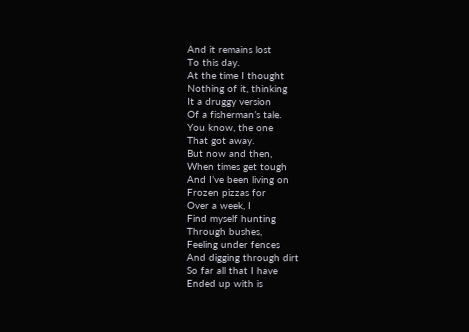And it remains lost
To this day.
At the time I thought
Nothing of it, thinking
It a druggy version
Of a fisherman’s tale.
You know, the one
That got away.
But now and then,
When times get tough
And I’ve been living on
Frozen pizzas for
Over a week, I
Find myself hunting
Through bushes,
Feeling under fences
And digging through dirt
So far all that I have
Ended up with is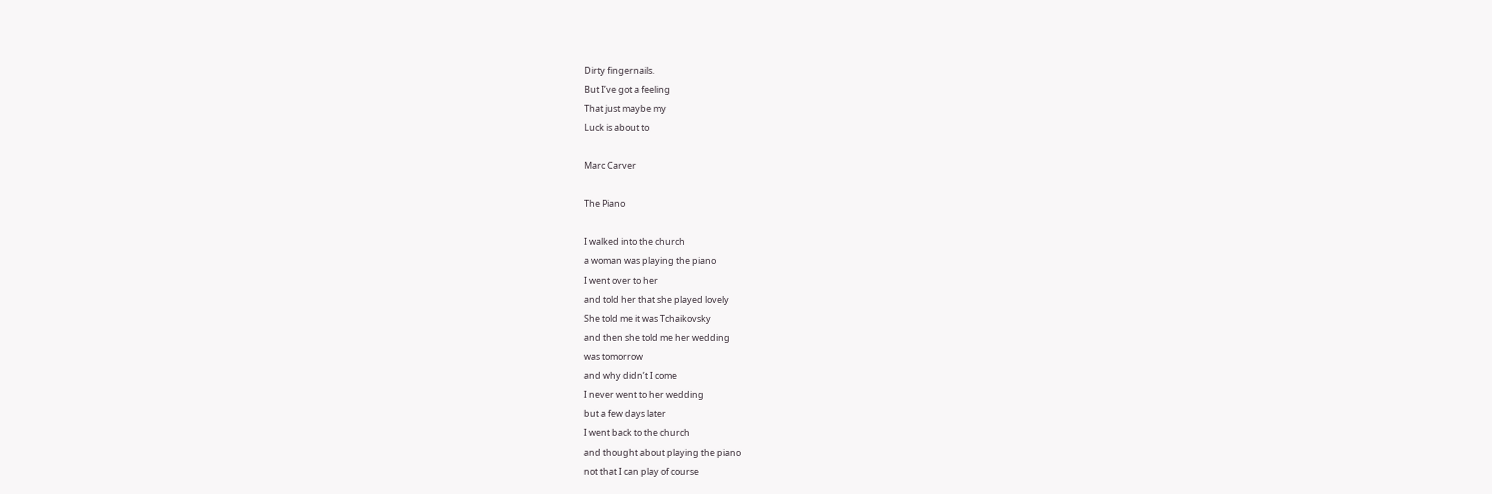Dirty fingernails.
But I’ve got a feeling
That just maybe my
Luck is about to

Marc Carver

The Piano

I walked into the church
a woman was playing the piano
I went over to her
and told her that she played lovely
She told me it was Tchaikovsky
and then she told me her wedding
was tomorrow
and why didn’t I come
I never went to her wedding
but a few days later
I went back to the church
and thought about playing the piano
not that I can play of course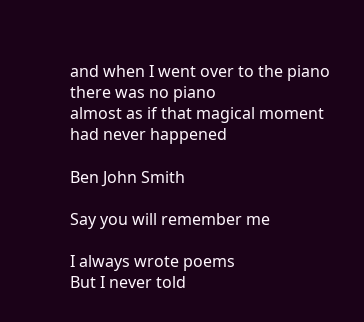and when I went over to the piano
there was no piano
almost as if that magical moment
had never happened

Ben John Smith

Say you will remember me

I always wrote poems
But I never told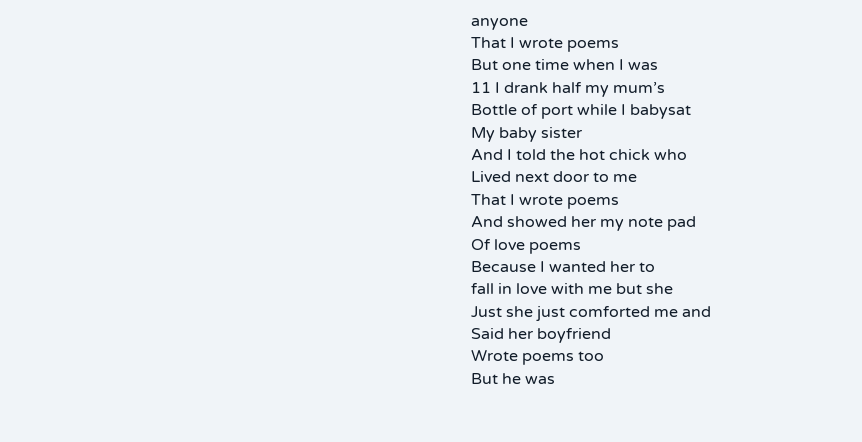anyone
That I wrote poems
But one time when I was
11 I drank half my mum’s
Bottle of port while I babysat
My baby sister
And I told the hot chick who
Lived next door to me
That I wrote poems
And showed her my note pad
Of love poems
Because I wanted her to
fall in love with me but she
Just she just comforted me and
Said her boyfriend
Wrote poems too
But he was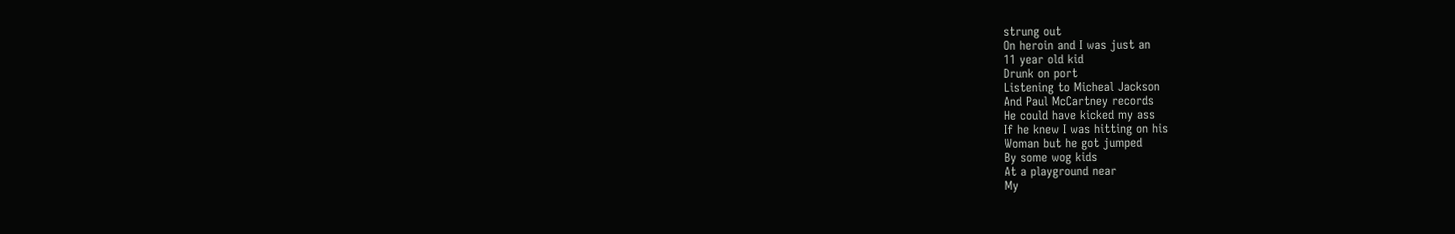strung out
On heroin and I was just an
11 year old kid
Drunk on port
Listening to Micheal Jackson
And Paul McCartney records
He could have kicked my ass
If he knew I was hitting on his
Woman but he got jumped
By some wog kids
At a playground near
My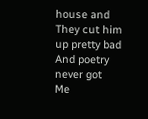house and
They cut him up pretty bad
And poetry never got
Me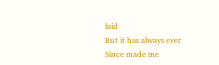laid
But it has always ever
Since made me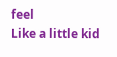feel
Like a little kid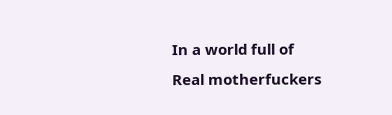In a world full of
Real motherfuckers